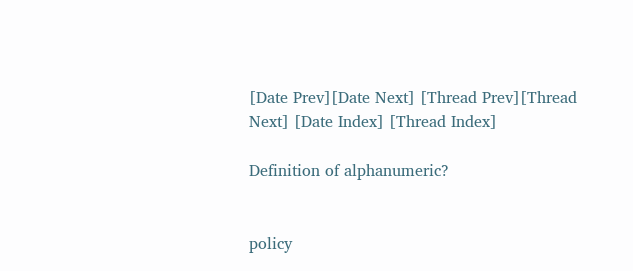[Date Prev][Date Next] [Thread Prev][Thread Next] [Date Index] [Thread Index]

Definition of alphanumeric?


policy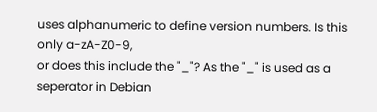uses alphanumeric to define version numbers. Is this only a-zA-Z0-9,
or does this include the "_"? As the "_" is used as a seperator in Debian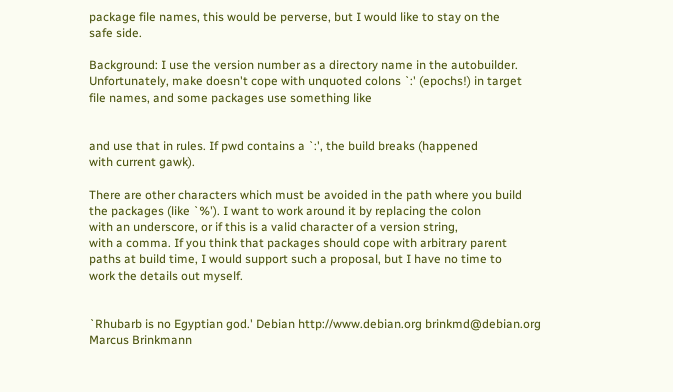package file names, this would be perverse, but I would like to stay on the
safe side.

Background: I use the version number as a directory name in the autobuilder.
Unfortunately, make doesn't cope with unquoted colons `:' (epochs!) in target
file names, and some packages use something like


and use that in rules. If pwd contains a `:', the build breaks (happened
with current gawk).

There are other characters which must be avoided in the path where you build
the packages (like `%'). I want to work around it by replacing the colon
with an underscore, or if this is a valid character of a version string,
with a comma. If you think that packages should cope with arbitrary parent
paths at build time, I would support such a proposal, but I have no time to
work the details out myself.


`Rhubarb is no Egyptian god.' Debian http://www.debian.org brinkmd@debian.org
Marcus Brinkmann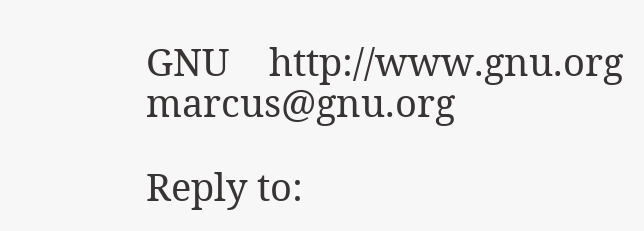GNU    http://www.gnu.org    marcus@gnu.org

Reply to: